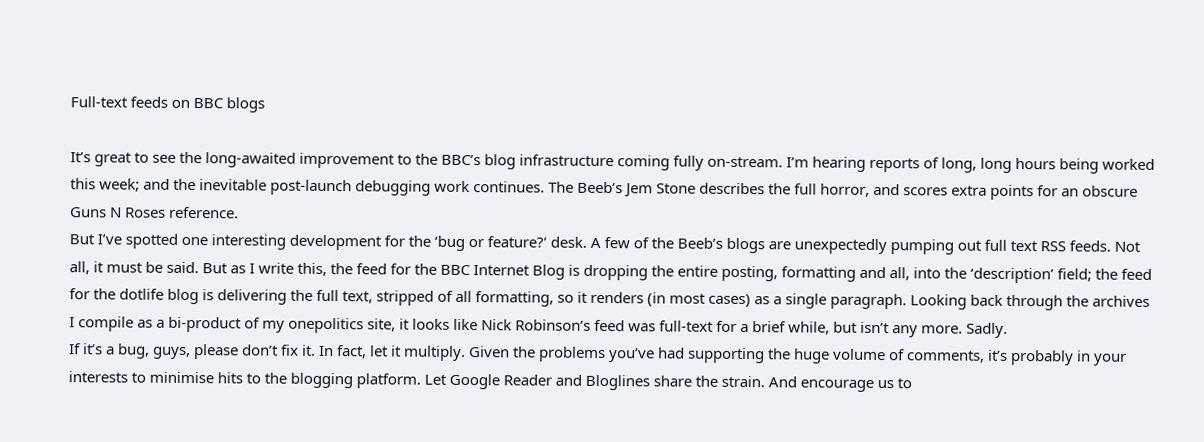Full-text feeds on BBC blogs

It’s great to see the long-awaited improvement to the BBC’s blog infrastructure coming fully on-stream. I’m hearing reports of long, long hours being worked this week; and the inevitable post-launch debugging work continues. The Beeb’s Jem Stone describes the full horror, and scores extra points for an obscure Guns N Roses reference.
But I’ve spotted one interesting development for the ‘bug or feature?’ desk. A few of the Beeb’s blogs are unexpectedly pumping out full text RSS feeds. Not all, it must be said. But as I write this, the feed for the BBC Internet Blog is dropping the entire posting, formatting and all, into the ‘description’ field; the feed for the dotlife blog is delivering the full text, stripped of all formatting, so it renders (in most cases) as a single paragraph. Looking back through the archives I compile as a bi-product of my onepolitics site, it looks like Nick Robinson’s feed was full-text for a brief while, but isn’t any more. Sadly.
If it’s a bug, guys, please don’t fix it. In fact, let it multiply. Given the problems you’ve had supporting the huge volume of comments, it’s probably in your interests to minimise hits to the blogging platform. Let Google Reader and Bloglines share the strain. And encourage us to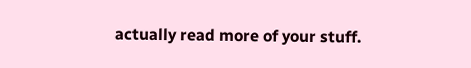actually read more of your stuff.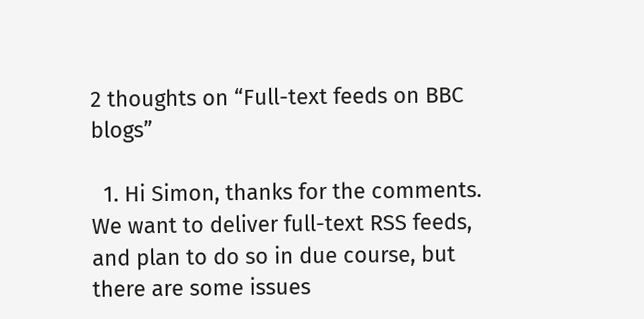2 thoughts on “Full-text feeds on BBC blogs”

  1. Hi Simon, thanks for the comments. We want to deliver full-text RSS feeds, and plan to do so in due course, but there are some issues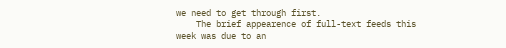we need to get through first.
    The brief appearence of full-text feeds this week was due to an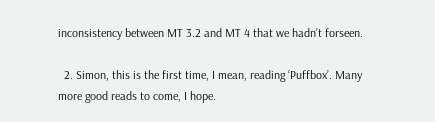inconsistency between MT 3.2 and MT 4 that we hadn’t forseen.

  2. Simon, this is the first time, I mean, reading ‘Puffbox’. Many more good reads to come, I hope.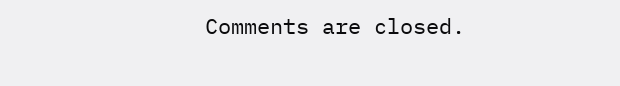Comments are closed.